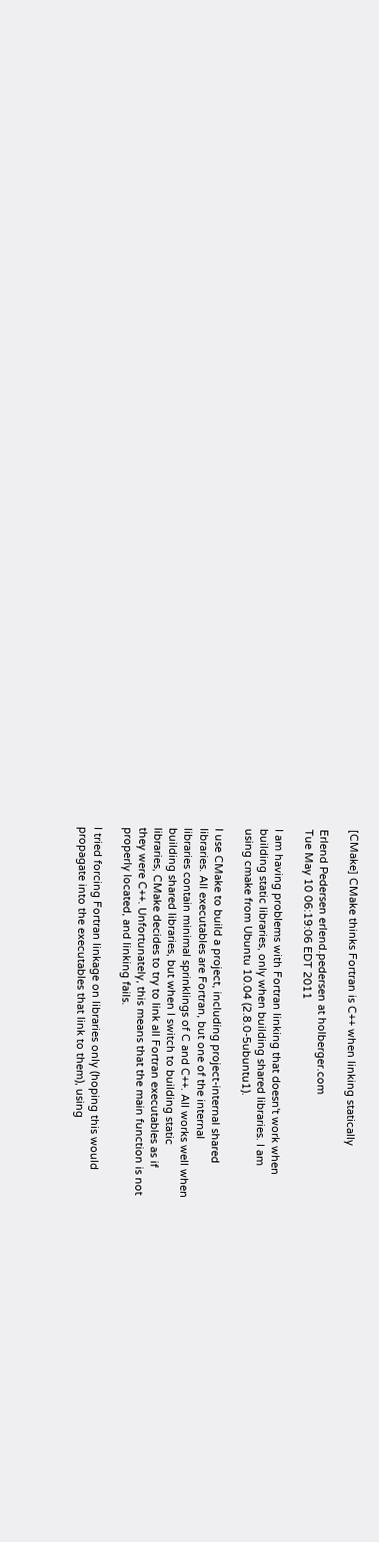[CMake] CMake thinks Fortran is C++ when linking statically

Erlend Pedersen erlend.pedersen at holberger.com
Tue May 10 06:19:06 EDT 2011

I am having problems with Fortran linking that doesn't work when
building static libraries, only when building shared libraries. I am
using cmake from Ubuntu 10.04 (2.8.0-5ubuntu1).

I use CMake to build a project, including project-internal shared
libraries. All executables are Fortran, but one of the internal
libraries contain minimal sprinklings of C and C++. All works well when
building shared libraries, but when I switch to building static
libraries, CMake decides to try to link all Fortran executables as if
they were C++. Unfortunately, this means that the main function is not
properly located, and linking fails.

I tried forcing Fortran linkage on libraries only (hoping this would
propagate into the executables that link to them), using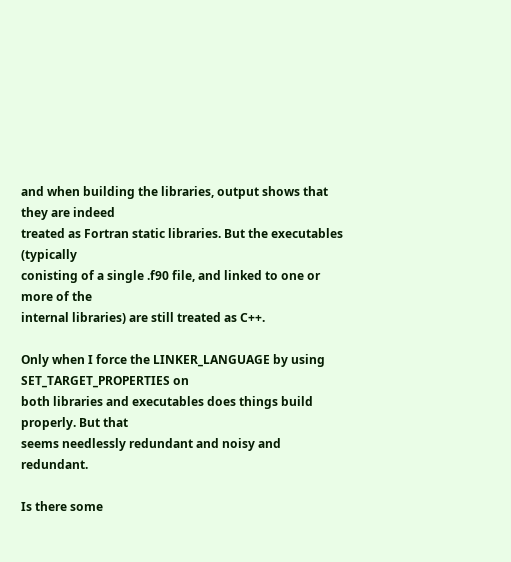and when building the libraries, output shows that they are indeed
treated as Fortran static libraries. But the executables (typically
conisting of a single .f90 file, and linked to one or more of the
internal libraries) are still treated as C++.

Only when I force the LINKER_LANGUAGE by using SET_TARGET_PROPERTIES on
both libraries and executables does things build properly. But that
seems needlessly redundant and noisy and redundant.

Is there some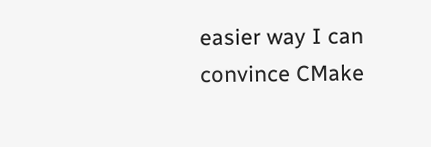easier way I can convince CMake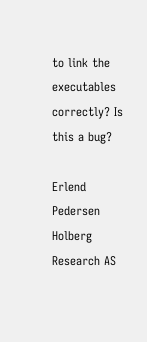to link the executables
correctly? Is this a bug?

Erlend Pedersen
Holberg Research AS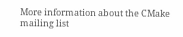More information about the CMake mailing list